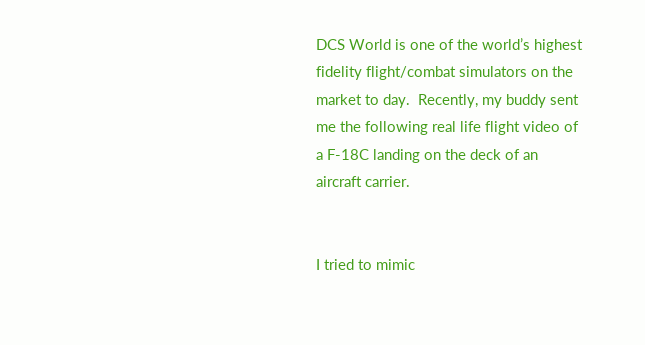DCS World is one of the world’s highest fidelity flight/combat simulators on the market to day.  Recently, my buddy sent me the following real life flight video of a F-18C landing on the deck of an aircraft carrier.


I tried to mimic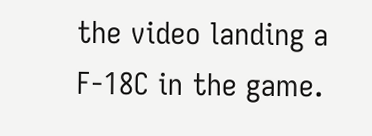the video landing a F-18C in the game.